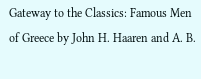Gateway to the Classics: Famous Men of Greece by John H. Haaren and A. B.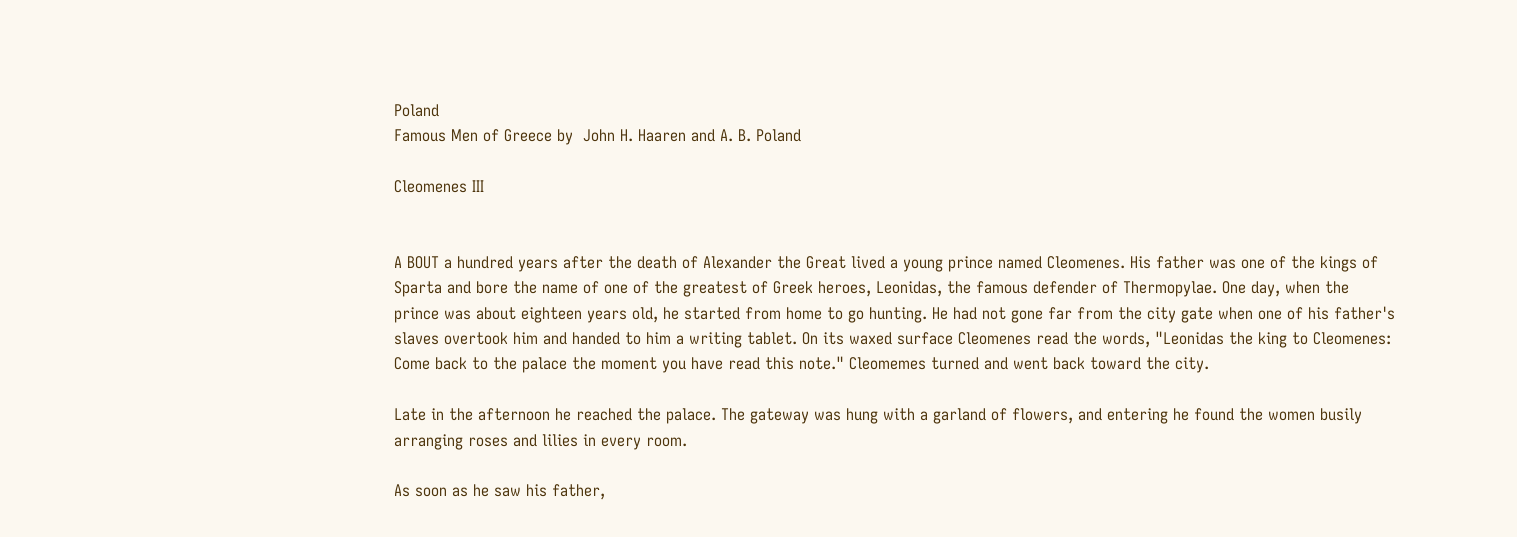Poland
Famous Men of Greece by  John H. Haaren and A. B. Poland

Cleomenes III


A BOUT a hundred years after the death of Alexander the Great lived a young prince named Cleomenes. His father was one of the kings of Sparta and bore the name of one of the greatest of Greek heroes, Leonidas, the famous defender of Thermopylae. One day, when the prince was about eighteen years old, he started from home to go hunting. He had not gone far from the city gate when one of his father's slaves overtook him and handed to him a writing tablet. On its waxed surface Cleomenes read the words, "Leonidas the king to Cleomenes: Come back to the palace the moment you have read this note." Cleomemes turned and went back toward the city.

Late in the afternoon he reached the palace. The gateway was hung with a garland of flowers, and entering he found the women busily arranging roses and lilies in every room.

As soon as he saw his father,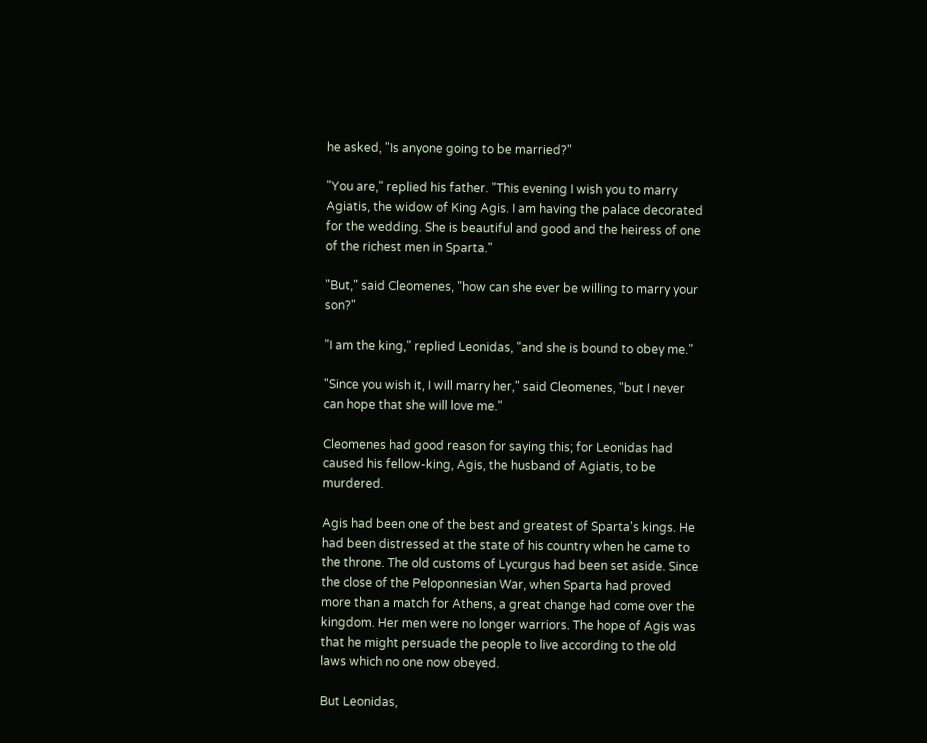he asked, "Is anyone going to be married?"

"You are," replied his father. "This evening I wish you to marry Agiatis, the widow of King Agis. I am having the palace decorated for the wedding. She is beautiful and good and the heiress of one of the richest men in Sparta."

"But," said Cleomenes, "how can she ever be willing to marry your son?"

"I am the king," replied Leonidas, "and she is bound to obey me."

"Since you wish it, I will marry her," said Cleomenes, "but I never can hope that she will love me."

Cleomenes had good reason for saying this; for Leonidas had caused his fellow-king, Agis, the husband of Agiatis, to be murdered.

Agis had been one of the best and greatest of Sparta's kings. He had been distressed at the state of his country when he came to the throne. The old customs of Lycurgus had been set aside. Since the close of the Peloponnesian War, when Sparta had proved more than a match for Athens, a great change had come over the kingdom. Her men were no longer warriors. The hope of Agis was that he might persuade the people to live according to the old laws which no one now obeyed.

But Leonidas,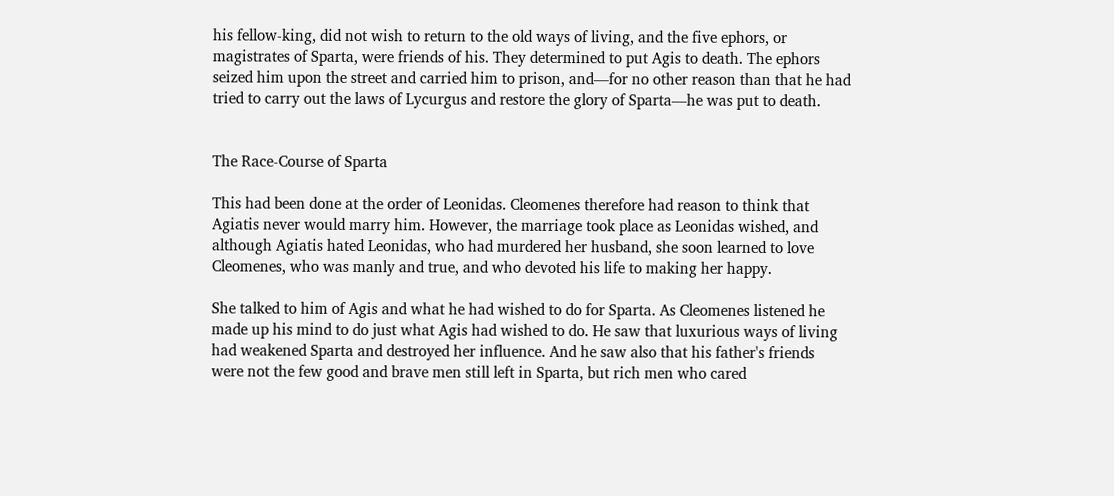his fellow-king, did not wish to return to the old ways of living, and the five ephors, or magistrates of Sparta, were friends of his. They determined to put Agis to death. The ephors seized him upon the street and carried him to prison, and—for no other reason than that he had tried to carry out the laws of Lycurgus and restore the glory of Sparta—he was put to death.


The Race‑Course of Sparta

This had been done at the order of Leonidas. Cleomenes therefore had reason to think that Agiatis never would marry him. However, the marriage took place as Leonidas wished, and although Agiatis hated Leonidas, who had murdered her husband, she soon learned to love Cleomenes, who was manly and true, and who devoted his life to making her happy.

She talked to him of Agis and what he had wished to do for Sparta. As Cleomenes listened he made up his mind to do just what Agis had wished to do. He saw that luxurious ways of living had weakened Sparta and destroyed her influence. And he saw also that his father's friends were not the few good and brave men still left in Sparta, but rich men who cared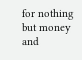for nothing but money and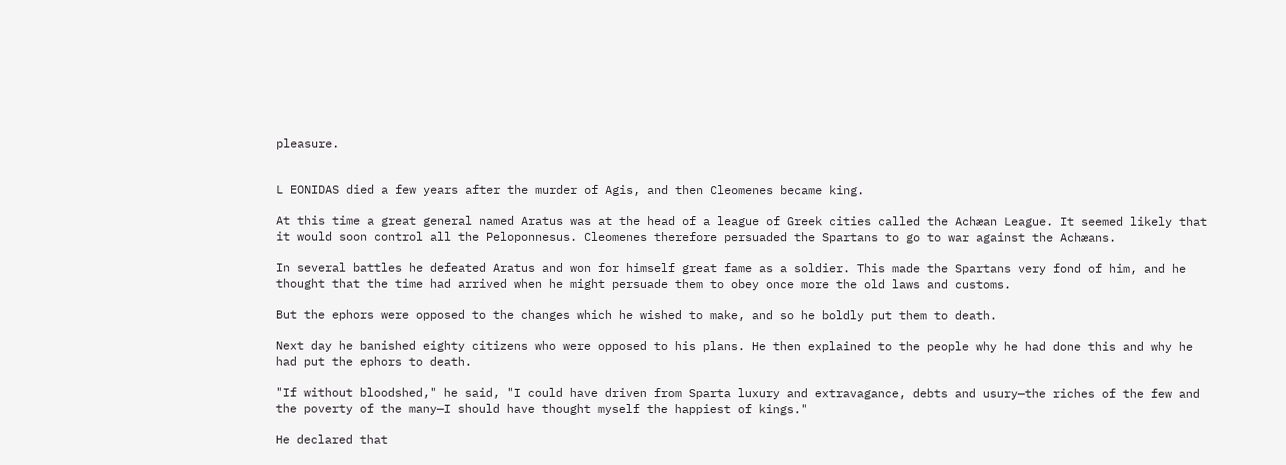pleasure.


L EONIDAS died a few years after the murder of Agis, and then Cleomenes became king.

At this time a great general named Aratus was at the head of a league of Greek cities called the Achæan League. It seemed likely that it would soon control all the Peloponnesus. Cleomenes therefore persuaded the Spartans to go to war against the Achæans.

In several battles he defeated Aratus and won for himself great fame as a soldier. This made the Spartans very fond of him, and he thought that the time had arrived when he might persuade them to obey once more the old laws and customs.

But the ephors were opposed to the changes which he wished to make, and so he boldly put them to death.

Next day he banished eighty citizens who were opposed to his plans. He then explained to the people why he had done this and why he had put the ephors to death.

"If without bloodshed," he said, "I could have driven from Sparta luxury and extravagance, debts and usury—the riches of the few and the poverty of the many—I should have thought myself the happiest of kings."

He declared that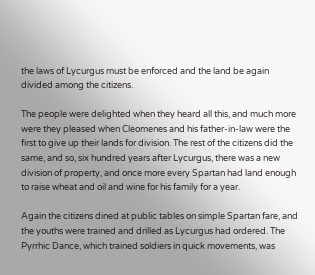the laws of Lycurgus must be enforced and the land be again divided among the citizens.

The people were delighted when they heard all this, and much more were they pleased when Cleomenes and his father-in-law were the first to give up their lands for division. The rest of the citizens did the same, and so, six hundred years after Lycurgus, there was a new division of property, and once more every Spartan had land enough to raise wheat and oil and wine for his family for a year.

Again the citizens dined at public tables on simple Spartan fare, and the youths were trained and drilled as Lycurgus had ordered. The Pyrrhic Dance, which trained soldiers in quick movements, was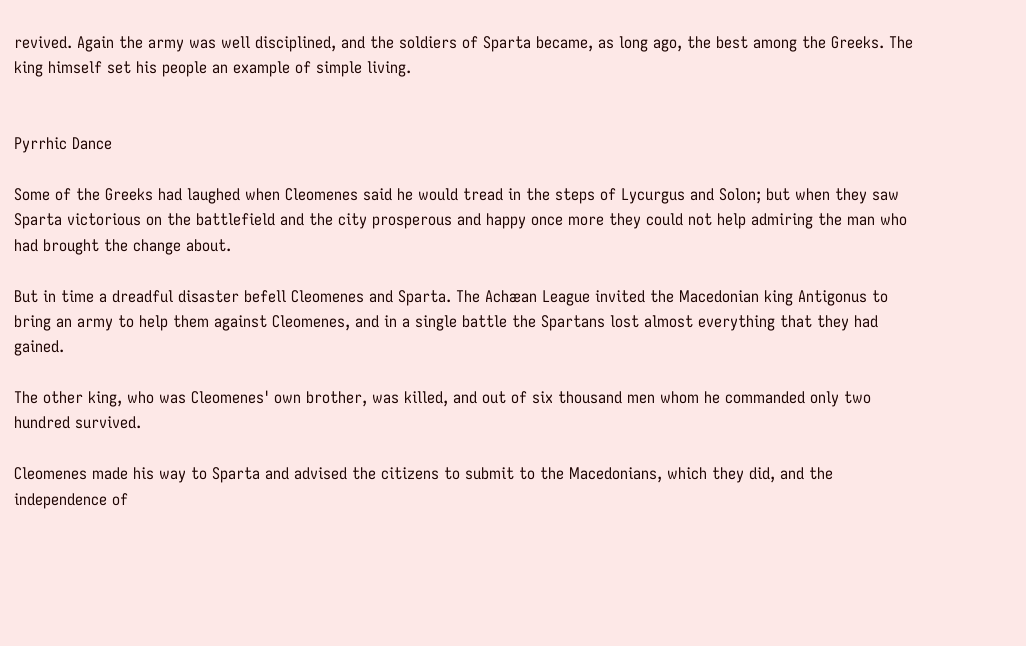revived. Again the army was well disciplined, and the soldiers of Sparta became, as long ago, the best among the Greeks. The king himself set his people an example of simple living.


Pyrrhic Dance

Some of the Greeks had laughed when Cleomenes said he would tread in the steps of Lycurgus and Solon; but when they saw Sparta victorious on the battlefield and the city prosperous and happy once more they could not help admiring the man who had brought the change about.

But in time a dreadful disaster befell Cleomenes and Sparta. The Achæan League invited the Macedonian king Antigonus to bring an army to help them against Cleomenes, and in a single battle the Spartans lost almost everything that they had gained.

The other king, who was Cleomenes' own brother, was killed, and out of six thousand men whom he commanded only two hundred survived.

Cleomenes made his way to Sparta and advised the citizens to submit to the Macedonians, which they did, and the independence of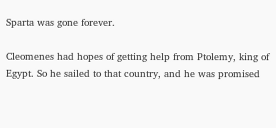Sparta was gone forever.

Cleomenes had hopes of getting help from Ptolemy, king of Egypt. So he sailed to that country, and he was promised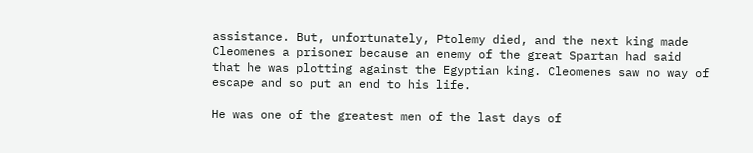assistance. But, unfortunately, Ptolemy died, and the next king made Cleomenes a prisoner because an enemy of the great Spartan had said that he was plotting against the Egyptian king. Cleomenes saw no way of escape and so put an end to his life.

He was one of the greatest men of the last days of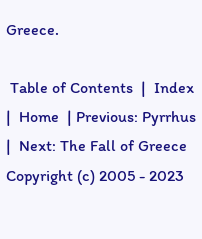Greece.

 Table of Contents  |  Index  |  Home  | Previous: Pyrrhus  |  Next: The Fall of Greece
Copyright (c) 2005 - 2023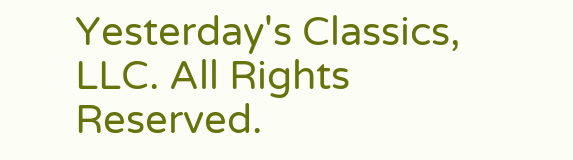Yesterday's Classics, LLC. All Rights Reserved.